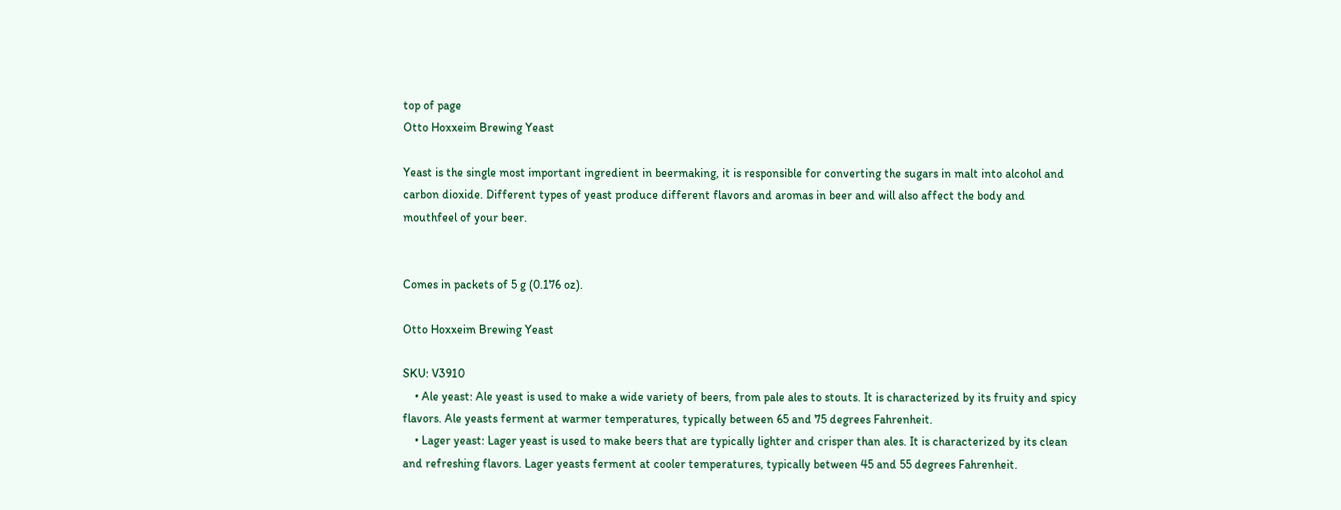top of page
Otto Hoxxeim Brewing Yeast

Yeast is the single most important ingredient in beermaking, it is responsible for converting the sugars in malt into alcohol and carbon dioxide. Different types of yeast produce different flavors and aromas in beer and will also affect the body and mouthfeel of your beer.


Comes in packets of 5 g (0.176 oz).

Otto Hoxxeim Brewing Yeast

SKU: V3910
    • Ale yeast: Ale yeast is used to make a wide variety of beers, from pale ales to stouts. It is characterized by its fruity and spicy flavors. Ale yeasts ferment at warmer temperatures, typically between 65 and 75 degrees Fahrenheit.
    • Lager yeast: Lager yeast is used to make beers that are typically lighter and crisper than ales. It is characterized by its clean and refreshing flavors. Lager yeasts ferment at cooler temperatures, typically between 45 and 55 degrees Fahrenheit.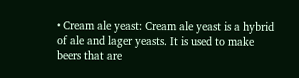• Cream ale yeast: Cream ale yeast is a hybrid of ale and lager yeasts. It is used to make beers that are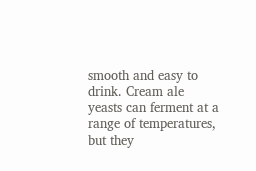smooth and easy to drink. Cream ale yeasts can ferment at a range of temperatures, but they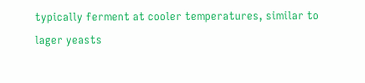typically ferment at cooler temperatures, similar to lager yeasts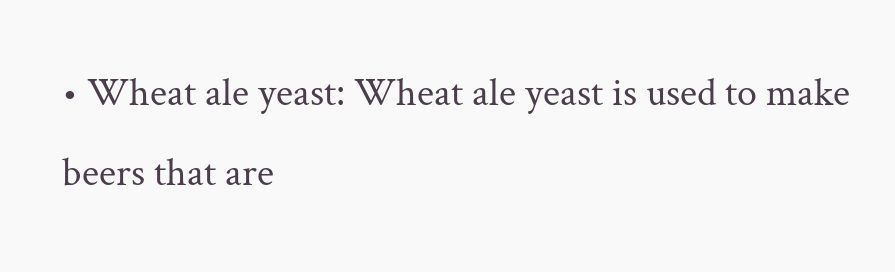• Wheat ale yeast: Wheat ale yeast is used to make beers that are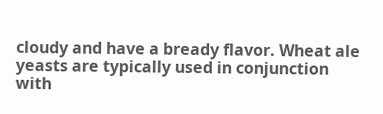cloudy and have a bready flavor. Wheat ale yeasts are typically used in conjunction with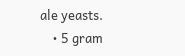ale yeasts.
    • 5 gram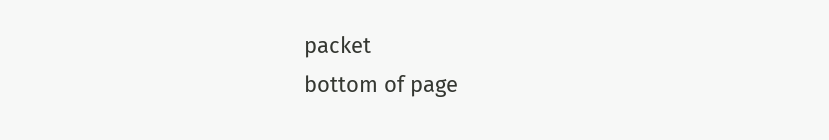packet
bottom of page